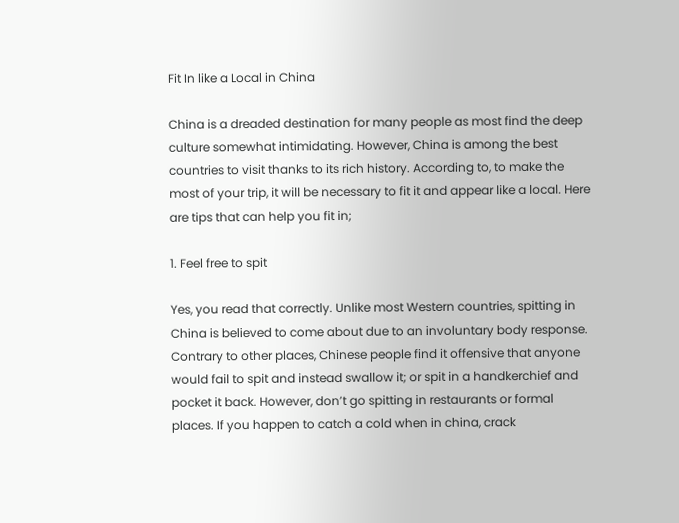Fit In like a Local in China

China is a dreaded destination for many people as most find the deep culture somewhat intimidating. However, China is among the best countries to visit thanks to its rich history. According to, to make the most of your trip, it will be necessary to fit it and appear like a local. Here are tips that can help you fit in;

1. Feel free to spit

Yes, you read that correctly. Unlike most Western countries, spitting in China is believed to come about due to an involuntary body response. Contrary to other places, Chinese people find it offensive that anyone would fail to spit and instead swallow it; or spit in a handkerchief and pocket it back. However, don’t go spitting in restaurants or formal places. If you happen to catch a cold when in china, crack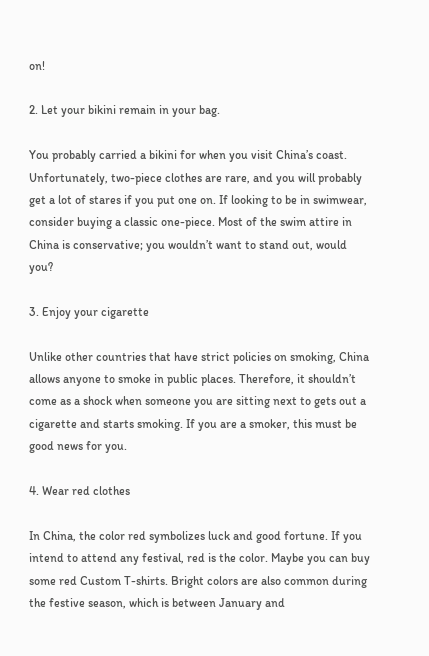on!

2. Let your bikini remain in your bag.

You probably carried a bikini for when you visit China’s coast. Unfortunately, two-piece clothes are rare, and you will probably get a lot of stares if you put one on. If looking to be in swimwear, consider buying a classic one-piece. Most of the swim attire in China is conservative; you wouldn’t want to stand out, would you?

3. Enjoy your cigarette

Unlike other countries that have strict policies on smoking, China allows anyone to smoke in public places. Therefore, it shouldn’t come as a shock when someone you are sitting next to gets out a cigarette and starts smoking. If you are a smoker, this must be good news for you.

4. Wear red clothes

In China, the color red symbolizes luck and good fortune. If you intend to attend any festival, red is the color. Maybe you can buy some red Custom T-shirts. Bright colors are also common during the festive season, which is between January and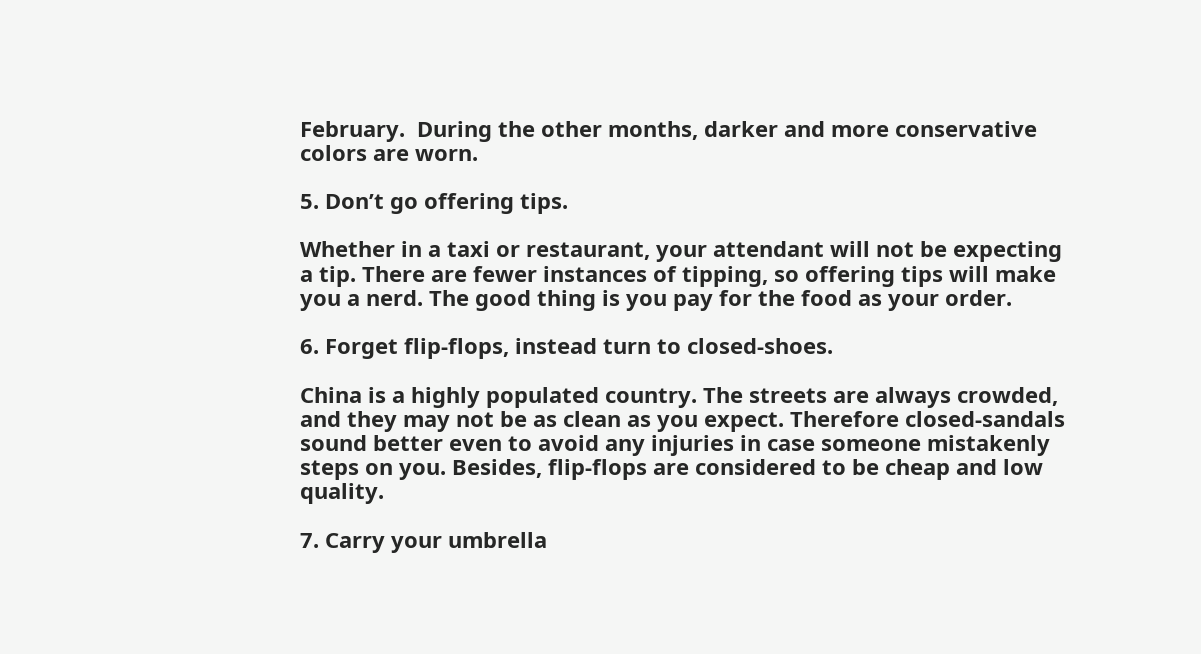February.  During the other months, darker and more conservative colors are worn.

5. Don’t go offering tips.

Whether in a taxi or restaurant, your attendant will not be expecting a tip. There are fewer instances of tipping, so offering tips will make you a nerd. The good thing is you pay for the food as your order.

6. Forget flip-flops, instead turn to closed-shoes.

China is a highly populated country. The streets are always crowded, and they may not be as clean as you expect. Therefore closed-sandals sound better even to avoid any injuries in case someone mistakenly steps on you. Besides, flip-flops are considered to be cheap and low quality.

7. Carry your umbrella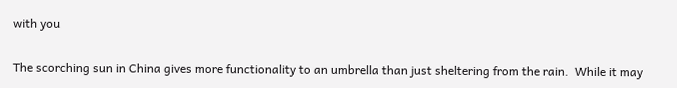with you

The scorching sun in China gives more functionality to an umbrella than just sheltering from the rain.  While it may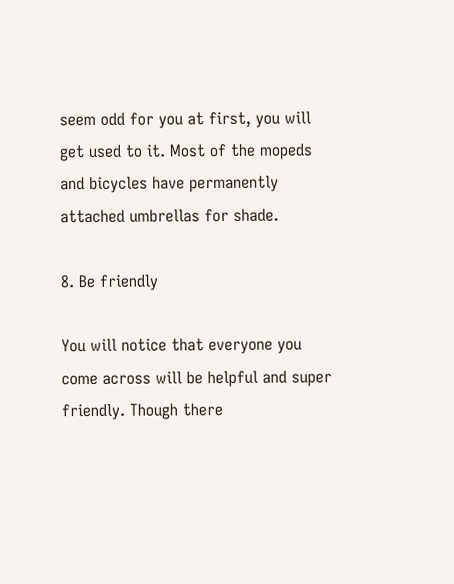seem odd for you at first, you will get used to it. Most of the mopeds and bicycles have permanently attached umbrellas for shade.

8. Be friendly

You will notice that everyone you come across will be helpful and super friendly. Though there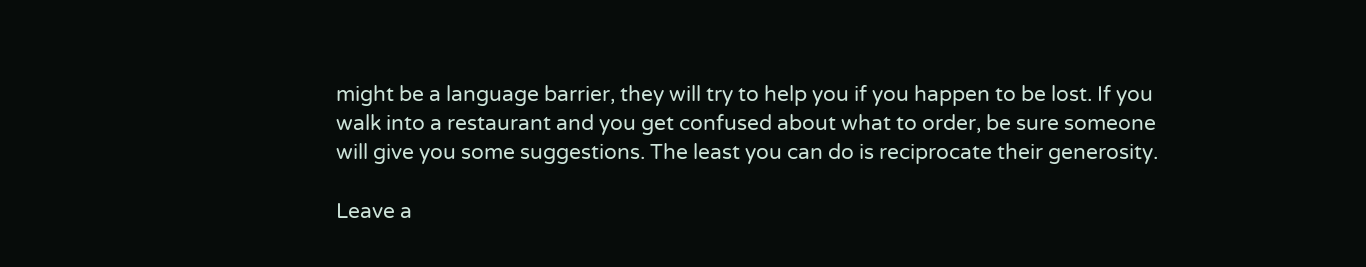might be a language barrier, they will try to help you if you happen to be lost. If you walk into a restaurant and you get confused about what to order, be sure someone will give you some suggestions. The least you can do is reciprocate their generosity.

Leave a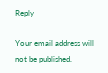Reply

Your email address will not be published.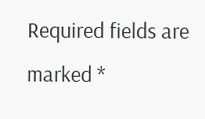Required fields are marked *